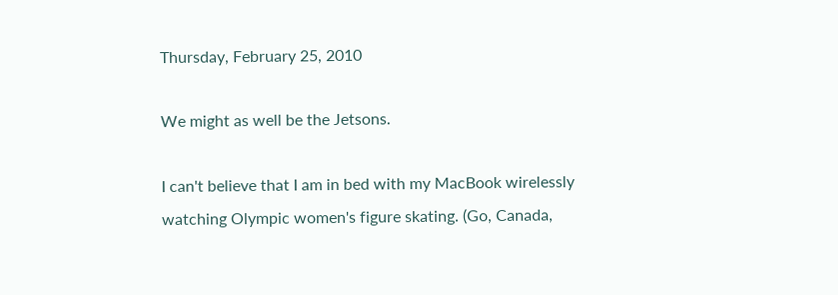Thursday, February 25, 2010

We might as well be the Jetsons.

I can't believe that I am in bed with my MacBook wirelessly watching Olympic women's figure skating. (Go, Canada,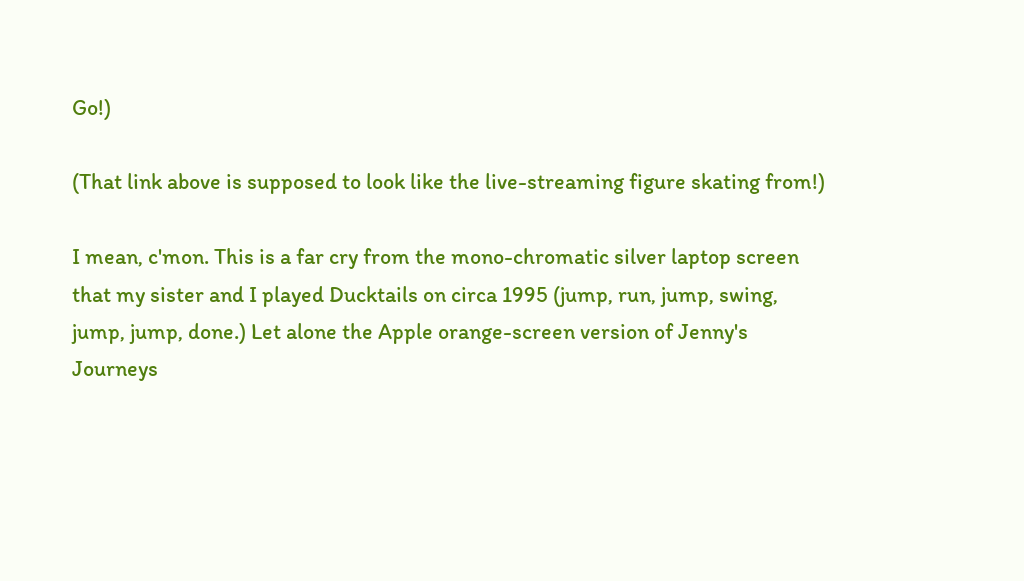Go!)

(That link above is supposed to look like the live-streaming figure skating from!)

I mean, c'mon. This is a far cry from the mono-chromatic silver laptop screen that my sister and I played Ducktails on circa 1995 (jump, run, jump, swing, jump, jump, done.) Let alone the Apple orange-screen version of Jenny's Journeys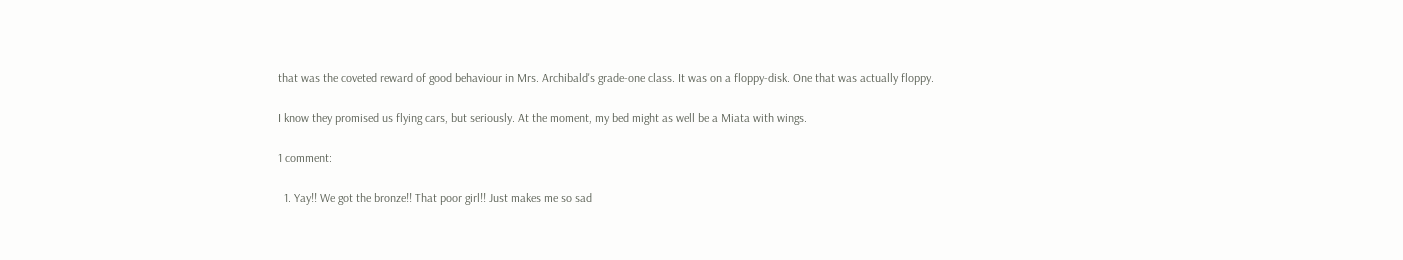that was the coveted reward of good behaviour in Mrs. Archibald's grade-one class. It was on a floppy-disk. One that was actually floppy.

I know they promised us flying cars, but seriously. At the moment, my bed might as well be a Miata with wings.

1 comment:

  1. Yay!! We got the bronze!! That poor girl!! Just makes me so sad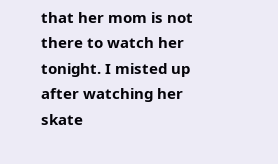that her mom is not there to watch her tonight. I misted up after watching her skate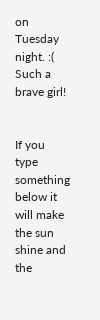on Tuesday night. :( Such a brave girl!


If you type something below it will make the sun shine and the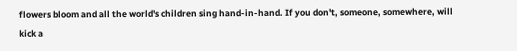flowers bloom and all the world's children sing hand-in-hand. If you don't, someone, somewhere, will kick a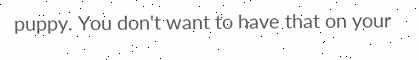puppy. You don't want to have that on your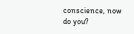conscience, now do you?